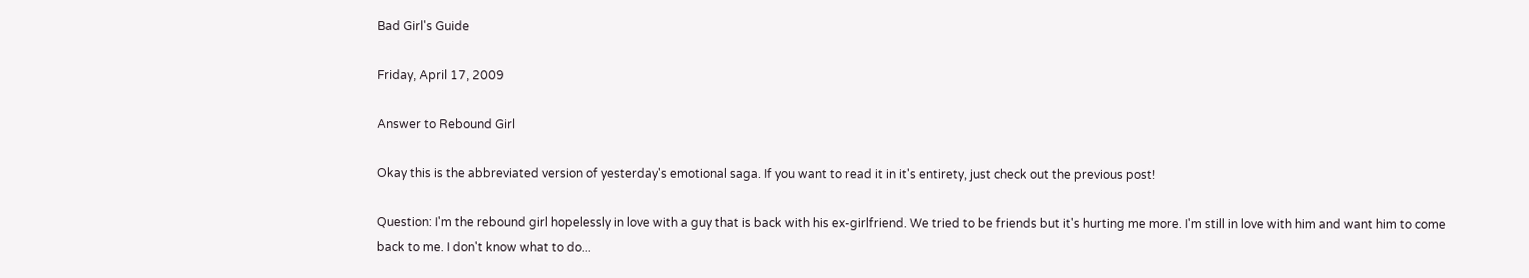Bad Girl's Guide

Friday, April 17, 2009

Answer to Rebound Girl

Okay this is the abbreviated version of yesterday's emotional saga. If you want to read it in it's entirety, just check out the previous post!

Question: I'm the rebound girl hopelessly in love with a guy that is back with his ex-girlfriend. We tried to be friends but it's hurting me more. I'm still in love with him and want him to come back to me. I don't know what to do...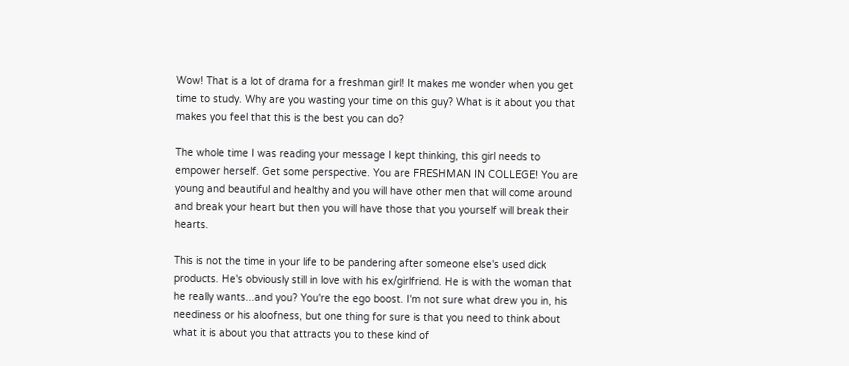Wow! That is a lot of drama for a freshman girl! It makes me wonder when you get time to study. Why are you wasting your time on this guy? What is it about you that makes you feel that this is the best you can do?

The whole time I was reading your message I kept thinking, this girl needs to empower herself. Get some perspective. You are FRESHMAN IN COLLEGE! You are young and beautiful and healthy and you will have other men that will come around and break your heart but then you will have those that you yourself will break their hearts.

This is not the time in your life to be pandering after someone else's used dick products. He's obviously still in love with his ex/girlfriend. He is with the woman that he really wants...and you? You're the ego boost. I'm not sure what drew you in, his neediness or his aloofness, but one thing for sure is that you need to think about what it is about you that attracts you to these kind of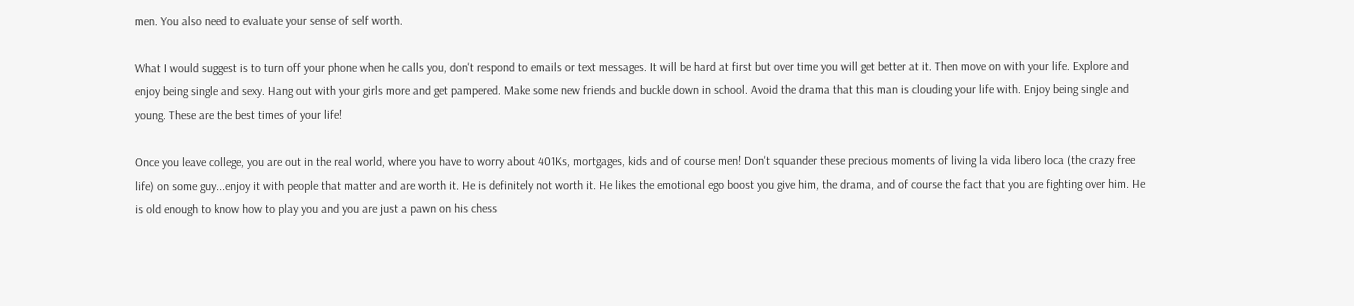men. You also need to evaluate your sense of self worth.

What I would suggest is to turn off your phone when he calls you, don't respond to emails or text messages. It will be hard at first but over time you will get better at it. Then move on with your life. Explore and enjoy being single and sexy. Hang out with your girls more and get pampered. Make some new friends and buckle down in school. Avoid the drama that this man is clouding your life with. Enjoy being single and young. These are the best times of your life!

Once you leave college, you are out in the real world, where you have to worry about 401Ks, mortgages, kids and of course men! Don't squander these precious moments of living la vida libero loca (the crazy free life) on some guy...enjoy it with people that matter and are worth it. He is definitely not worth it. He likes the emotional ego boost you give him, the drama, and of course the fact that you are fighting over him. He is old enough to know how to play you and you are just a pawn on his chess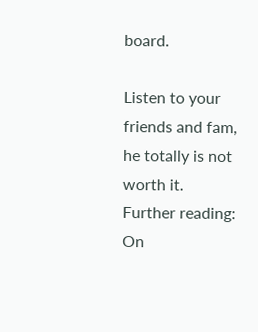board.

Listen to your friends and fam, he totally is not worth it.
Further reading: On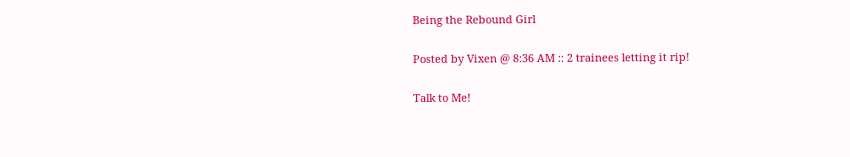Being the Rebound Girl

Posted by Vixen @ 8:36 AM :: 2 trainees letting it rip!

Talk to Me!